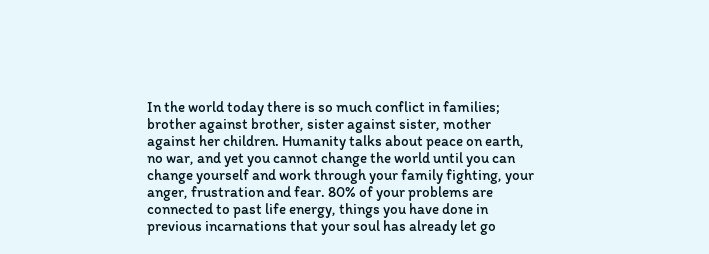In the world today there is so much conflict in families; brother against brother, sister against sister, mother against her children. Humanity talks about peace on earth, no war, and yet you cannot change the world until you can change yourself and work through your family fighting, your anger, frustration and fear. 80% of your problems are connected to past life energy, things you have done in previous incarnations that your soul has already let go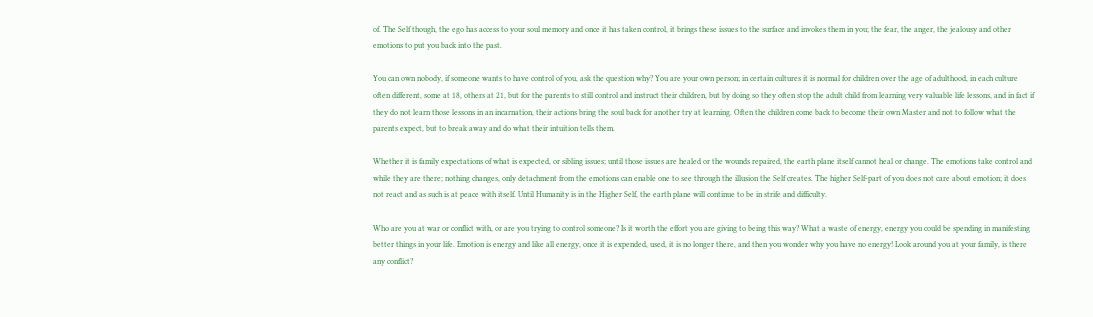of. The Self though, the ego has access to your soul memory and once it has taken control, it brings these issues to the surface and invokes them in you; the fear, the anger, the jealousy and other emotions to put you back into the past.

You can own nobody, if someone wants to have control of you, ask the question why? You are your own person; in certain cultures it is normal for children over the age of adulthood, in each culture often different, some at 18, others at 21, but for the parents to still control and instruct their children, but by doing so they often stop the adult child from learning very valuable life lessons, and in fact if they do not learn those lessons in an incarnation, their actions bring the soul back for another try at learning. Often the children come back to become their own Master and not to follow what the parents expect, but to break away and do what their intuition tells them.

Whether it is family expectations of what is expected, or sibling issues; until those issues are healed or the wounds repaired, the earth plane itself cannot heal or change. The emotions take control and while they are there; nothing changes, only detachment from the emotions can enable one to see through the illusion the Self creates. The higher Self-part of you does not care about emotion; it does not react and as such is at peace with itself. Until Humanity is in the Higher Self, the earth plane will continue to be in strife and difficulty.

Who are you at war or conflict with, or are you trying to control someone? Is it worth the effort you are giving to being this way? What a waste of energy, energy you could be spending in manifesting better things in your life. Emotion is energy and like all energy, once it is expended, used, it is no longer there, and then you wonder why you have no energy! Look around you at your family, is there any conflict?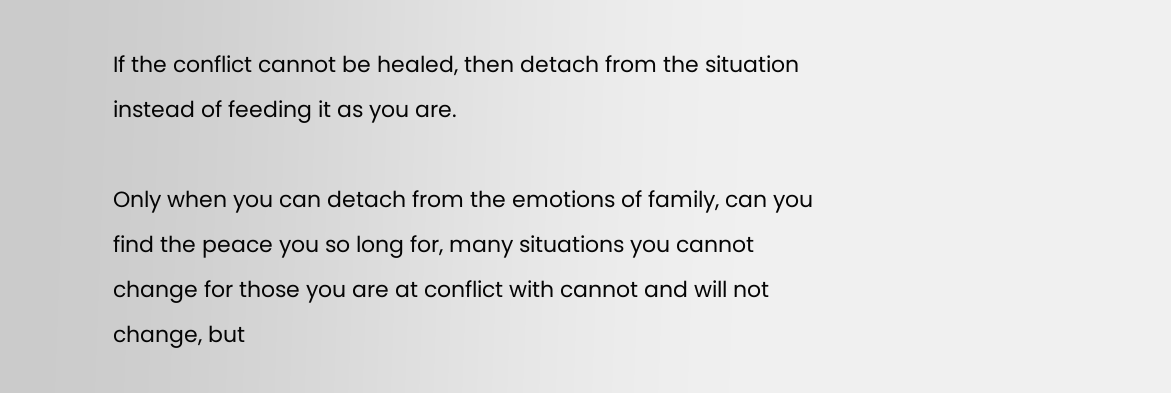If the conflict cannot be healed, then detach from the situation instead of feeding it as you are.

Only when you can detach from the emotions of family, can you find the peace you so long for, many situations you cannot change for those you are at conflict with cannot and will not change, but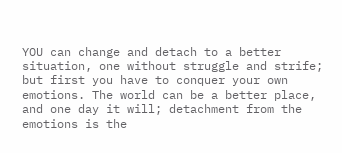YOU can change and detach to a better situation, one without struggle and strife; but first you have to conquer your own emotions. The world can be a better place, and one day it will; detachment from the emotions is the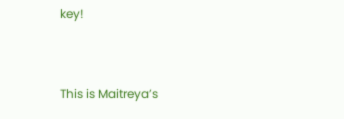key!


This is Maitreya’s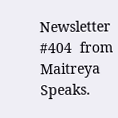Newsletter #404  from Maitreya Speaks.